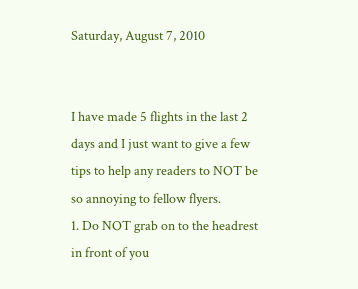Saturday, August 7, 2010


I have made 5 flights in the last 2 days and I just want to give a few tips to help any readers to NOT be so annoying to fellow flyers.
1. Do NOT grab on to the headrest in front of you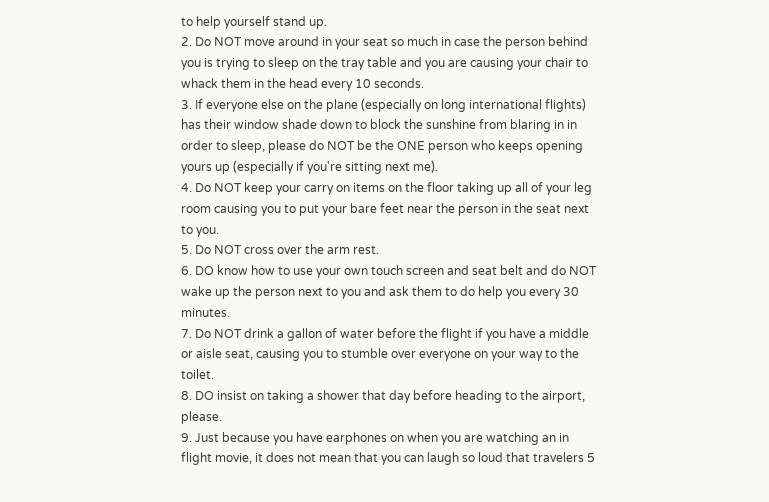to help yourself stand up.
2. Do NOT move around in your seat so much in case the person behind you is trying to sleep on the tray table and you are causing your chair to whack them in the head every 10 seconds.
3. If everyone else on the plane (especially on long international flights) has their window shade down to block the sunshine from blaring in in order to sleep, please do NOT be the ONE person who keeps opening yours up (especially if you're sitting next me).
4. Do NOT keep your carry on items on the floor taking up all of your leg room causing you to put your bare feet near the person in the seat next to you.
5. Do NOT cross over the arm rest.
6. DO know how to use your own touch screen and seat belt and do NOT wake up the person next to you and ask them to do help you every 30 minutes.
7. Do NOT drink a gallon of water before the flight if you have a middle or aisle seat, causing you to stumble over everyone on your way to the toilet.
8. DO insist on taking a shower that day before heading to the airport, please.
9. Just because you have earphones on when you are watching an in flight movie, it does not mean that you can laugh so loud that travelers 5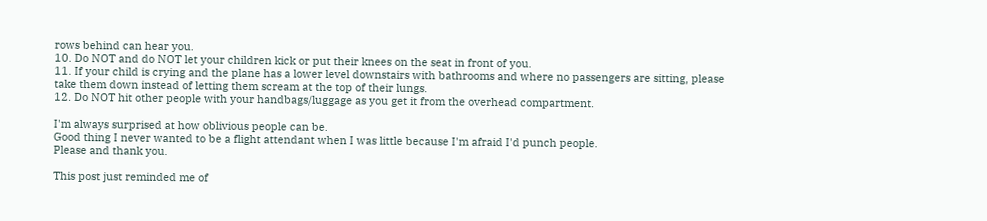rows behind can hear you.
10. Do NOT and do NOT let your children kick or put their knees on the seat in front of you.
11. If your child is crying and the plane has a lower level downstairs with bathrooms and where no passengers are sitting, please take them down instead of letting them scream at the top of their lungs.
12. Do NOT hit other people with your handbags/luggage as you get it from the overhead compartment.

I'm always surprised at how oblivious people can be.
Good thing I never wanted to be a flight attendant when I was little because I'm afraid I'd punch people.
Please and thank you.

This post just reminded me of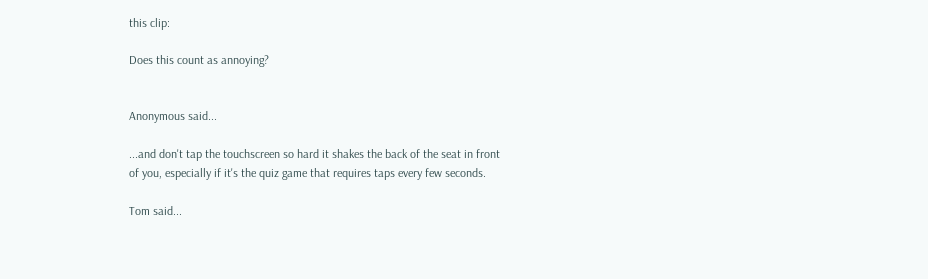this clip:

Does this count as annoying?


Anonymous said...

...and don't tap the touchscreen so hard it shakes the back of the seat in front of you, especially if it's the quiz game that requires taps every few seconds.

Tom said...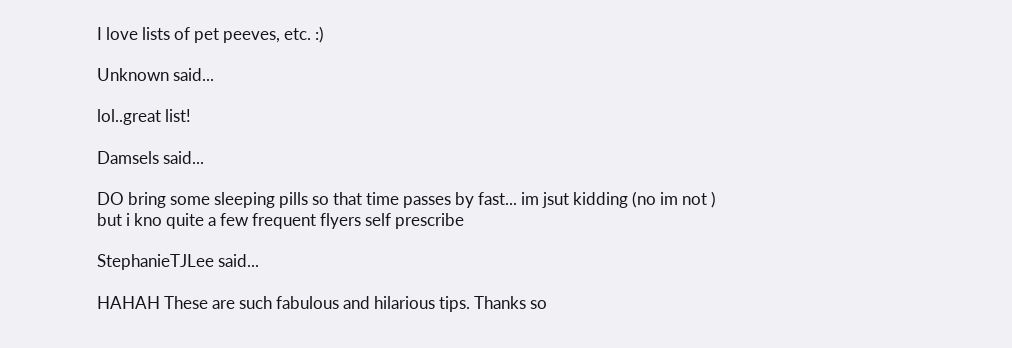I love lists of pet peeves, etc. :)

Unknown said...

lol..great list!

Damsels said...

DO bring some sleeping pills so that time passes by fast... im jsut kidding (no im not ) but i kno quite a few frequent flyers self prescribe

StephanieTJLee said...

HAHAH These are such fabulous and hilarious tips. Thanks so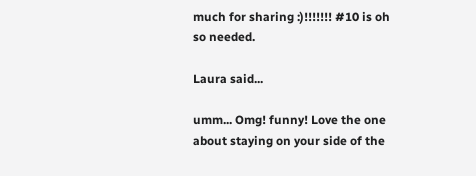much for sharing :)!!!!!!! #10 is oh so needed.

Laura said...

umm... Omg! funny! Love the one about staying on your side of the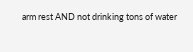arm rest AND not drinking tons of water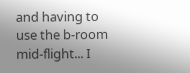and having to use the b-room mid-flight... I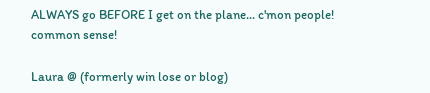ALWAYS go BEFORE I get on the plane... c'mon people! common sense!

Laura @ (formerly win lose or blog)